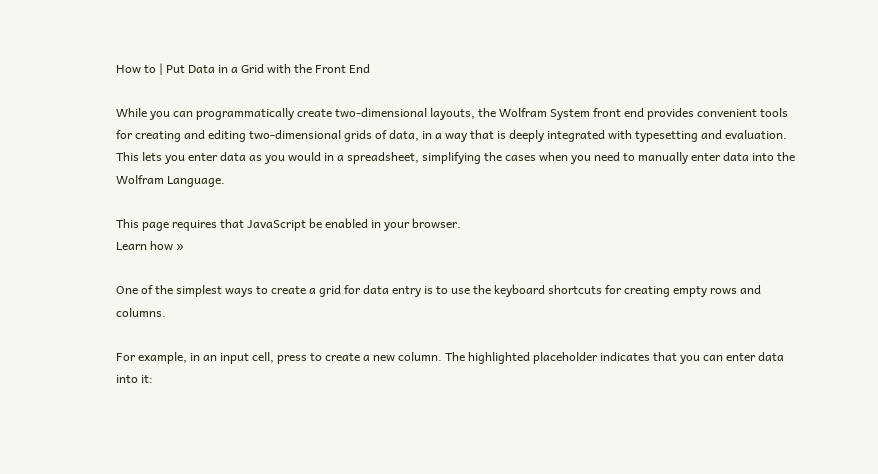How to | Put Data in a Grid with the Front End

While you can programmatically create two-dimensional layouts, the Wolfram System front end provides convenient tools for creating and editing two-dimensional grids of data, in a way that is deeply integrated with typesetting and evaluation. This lets you enter data as you would in a spreadsheet, simplifying the cases when you need to manually enter data into the Wolfram Language.

This page requires that JavaScript be enabled in your browser.
Learn how »

One of the simplest ways to create a grid for data entry is to use the keyboard shortcuts for creating empty rows and columns.

For example, in an input cell, press to create a new column. The highlighted placeholder indicates that you can enter data into it: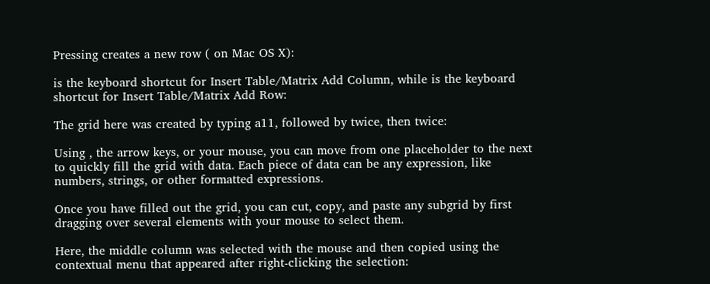Pressing creates a new row ( on Mac OS X):

is the keyboard shortcut for Insert Table/Matrix Add Column, while is the keyboard shortcut for Insert Table/Matrix Add Row:

The grid here was created by typing a11, followed by twice, then twice:

Using , the arrow keys, or your mouse, you can move from one placeholder to the next to quickly fill the grid with data. Each piece of data can be any expression, like numbers, strings, or other formatted expressions.

Once you have filled out the grid, you can cut, copy, and paste any subgrid by first dragging over several elements with your mouse to select them.

Here, the middle column was selected with the mouse and then copied using the contextual menu that appeared after right-clicking the selection: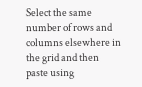Select the same number of rows and columns elsewhere in the grid and then paste using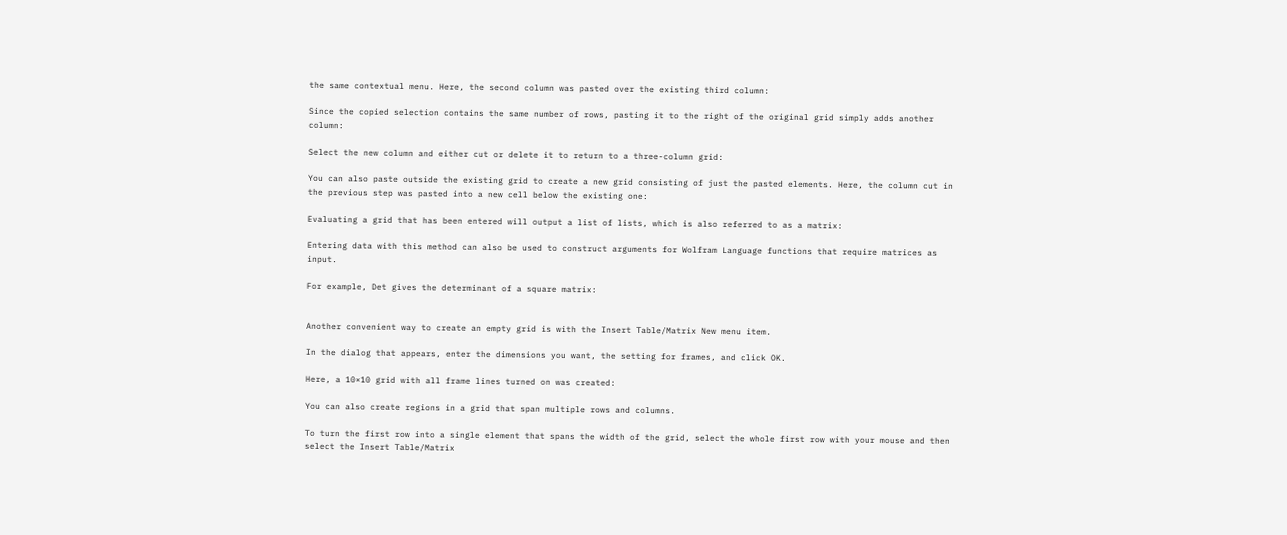the same contextual menu. Here, the second column was pasted over the existing third column:

Since the copied selection contains the same number of rows, pasting it to the right of the original grid simply adds another column:

Select the new column and either cut or delete it to return to a three-column grid:

You can also paste outside the existing grid to create a new grid consisting of just the pasted elements. Here, the column cut in the previous step was pasted into a new cell below the existing one:

Evaluating a grid that has been entered will output a list of lists, which is also referred to as a matrix:

Entering data with this method can also be used to construct arguments for Wolfram Language functions that require matrices as input.

For example, Det gives the determinant of a square matrix:


Another convenient way to create an empty grid is with the Insert Table/Matrix New menu item.

In the dialog that appears, enter the dimensions you want, the setting for frames, and click OK.

Here, a 10×10 grid with all frame lines turned on was created:

You can also create regions in a grid that span multiple rows and columns.

To turn the first row into a single element that spans the width of the grid, select the whole first row with your mouse and then select the Insert Table/Matrix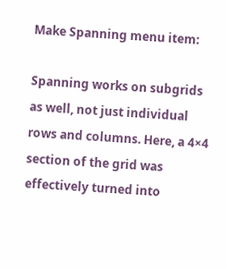Make Spanning menu item:

Spanning works on subgrids as well, not just individual rows and columns. Here, a 4×4 section of the grid was effectively turned into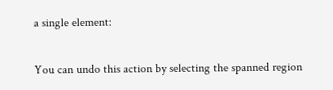a single element:

You can undo this action by selecting the spanned region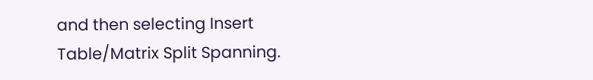and then selecting Insert Table/Matrix Split Spanning.